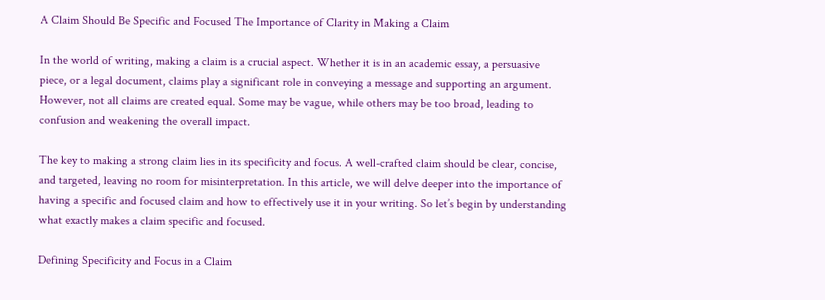A Claim Should Be Specific and Focused The Importance of Clarity in Making a Claim

In the world of writing, making a claim is a crucial aspect. Whether it is in an academic essay, a persuasive piece, or a legal document, claims play a significant role in conveying a message and supporting an argument. However, not all claims are created equal. Some may be vague, while others may be too broad, leading to confusion and weakening the overall impact.

The key to making a strong claim lies in its specificity and focus. A well-crafted claim should be clear, concise, and targeted, leaving no room for misinterpretation. In this article, we will delve deeper into the importance of having a specific and focused claim and how to effectively use it in your writing. So let’s begin by understanding what exactly makes a claim specific and focused.

Defining Specificity and Focus in a Claim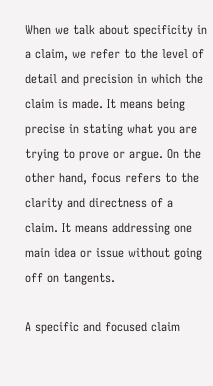When we talk about specificity in a claim, we refer to the level of detail and precision in which the claim is made. It means being precise in stating what you are trying to prove or argue. On the other hand, focus refers to the clarity and directness of a claim. It means addressing one main idea or issue without going off on tangents.

A specific and focused claim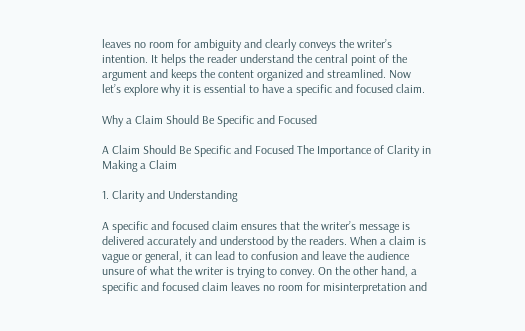leaves no room for ambiguity and clearly conveys the writer’s intention. It helps the reader understand the central point of the argument and keeps the content organized and streamlined. Now let’s explore why it is essential to have a specific and focused claim.

Why a Claim Should Be Specific and Focused

A Claim Should Be Specific and Focused The Importance of Clarity in Making a Claim

1. Clarity and Understanding

A specific and focused claim ensures that the writer’s message is delivered accurately and understood by the readers. When a claim is vague or general, it can lead to confusion and leave the audience unsure of what the writer is trying to convey. On the other hand, a specific and focused claim leaves no room for misinterpretation and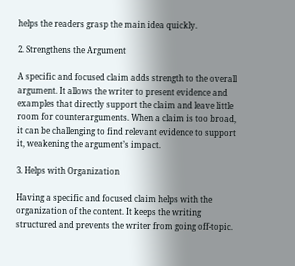helps the readers grasp the main idea quickly.

2. Strengthens the Argument

A specific and focused claim adds strength to the overall argument. It allows the writer to present evidence and examples that directly support the claim and leave little room for counterarguments. When a claim is too broad, it can be challenging to find relevant evidence to support it, weakening the argument’s impact.

3. Helps with Organization

Having a specific and focused claim helps with the organization of the content. It keeps the writing structured and prevents the writer from going off-topic.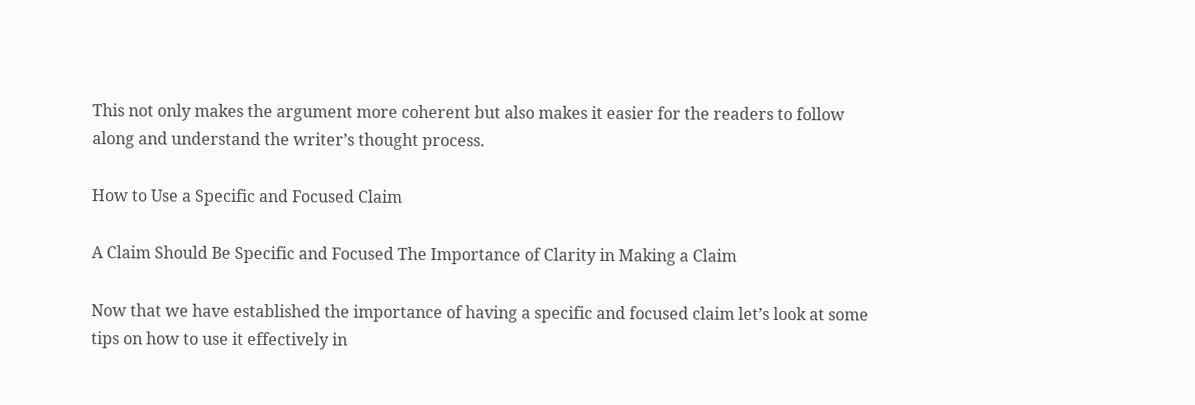This not only makes the argument more coherent but also makes it easier for the readers to follow along and understand the writer’s thought process.

How to Use a Specific and Focused Claim

A Claim Should Be Specific and Focused The Importance of Clarity in Making a Claim

Now that we have established the importance of having a specific and focused claim let’s look at some tips on how to use it effectively in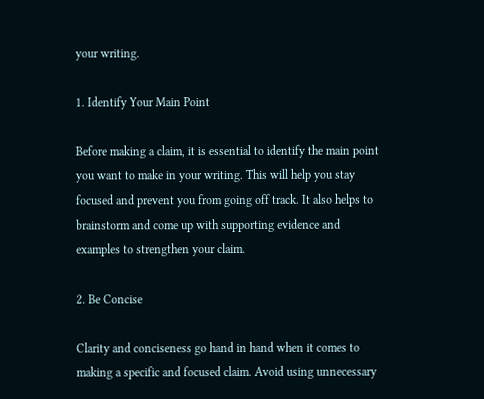your writing.

1. Identify Your Main Point

Before making a claim, it is essential to identify the main point you want to make in your writing. This will help you stay focused and prevent you from going off track. It also helps to brainstorm and come up with supporting evidence and examples to strengthen your claim.

2. Be Concise

Clarity and conciseness go hand in hand when it comes to making a specific and focused claim. Avoid using unnecessary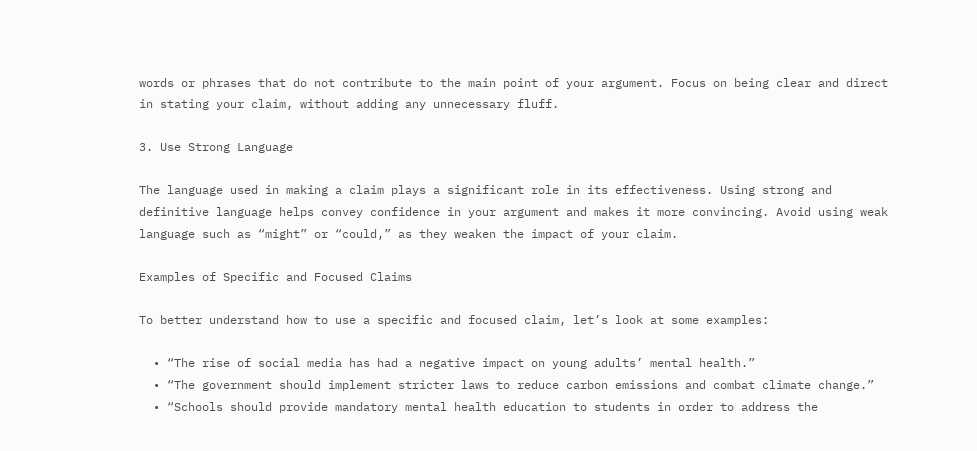words or phrases that do not contribute to the main point of your argument. Focus on being clear and direct in stating your claim, without adding any unnecessary fluff.

3. Use Strong Language

The language used in making a claim plays a significant role in its effectiveness. Using strong and definitive language helps convey confidence in your argument and makes it more convincing. Avoid using weak language such as “might” or “could,” as they weaken the impact of your claim.

Examples of Specific and Focused Claims

To better understand how to use a specific and focused claim, let’s look at some examples:

  • “The rise of social media has had a negative impact on young adults’ mental health.”
  • “The government should implement stricter laws to reduce carbon emissions and combat climate change.”
  • “Schools should provide mandatory mental health education to students in order to address the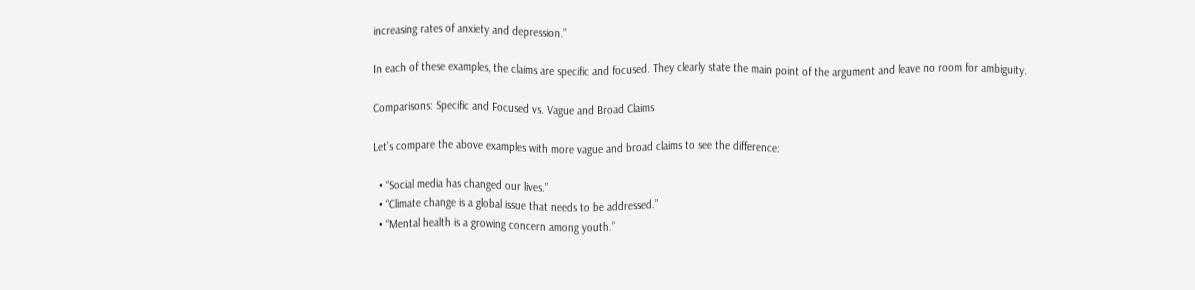increasing rates of anxiety and depression.”

In each of these examples, the claims are specific and focused. They clearly state the main point of the argument and leave no room for ambiguity.

Comparisons: Specific and Focused vs. Vague and Broad Claims

Let’s compare the above examples with more vague and broad claims to see the difference:

  • “Social media has changed our lives.”
  • “Climate change is a global issue that needs to be addressed.”
  • “Mental health is a growing concern among youth.”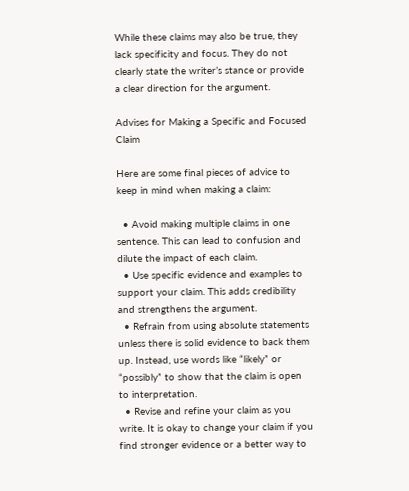While these claims may also be true, they lack specificity and focus. They do not clearly state the writer’s stance or provide a clear direction for the argument.

Advises for Making a Specific and Focused Claim

Here are some final pieces of advice to keep in mind when making a claim:

  • Avoid making multiple claims in one sentence. This can lead to confusion and dilute the impact of each claim.
  • Use specific evidence and examples to support your claim. This adds credibility and strengthens the argument.
  • Refrain from using absolute statements unless there is solid evidence to back them up. Instead, use words like “likely” or “possibly” to show that the claim is open to interpretation.
  • Revise and refine your claim as you write. It is okay to change your claim if you find stronger evidence or a better way to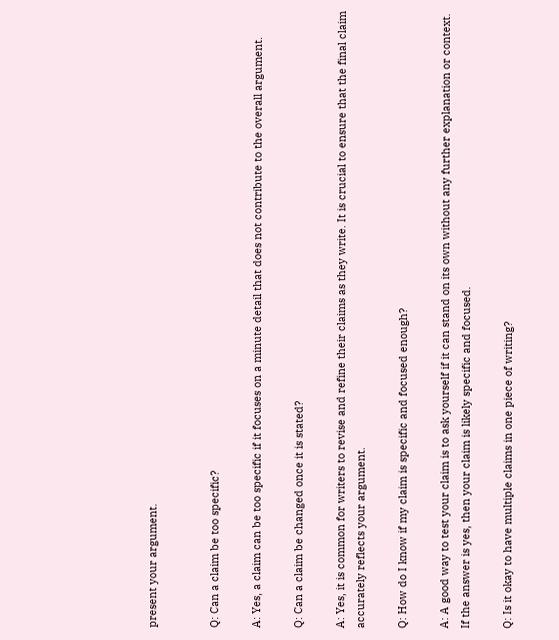present your argument.


Q: Can a claim be too specific?

A: Yes, a claim can be too specific if it focuses on a minute detail that does not contribute to the overall argument.

Q: Can a claim be changed once it is stated?

A: Yes, it is common for writers to revise and refine their claims as they write. It is crucial to ensure that the final claim accurately reflects your argument.

Q: How do I know if my claim is specific and focused enough?

A: A good way to test your claim is to ask yourself if it can stand on its own without any further explanation or context. If the answer is yes, then your claim is likely specific and focused.

Q: Is it okay to have multiple claims in one piece of writing?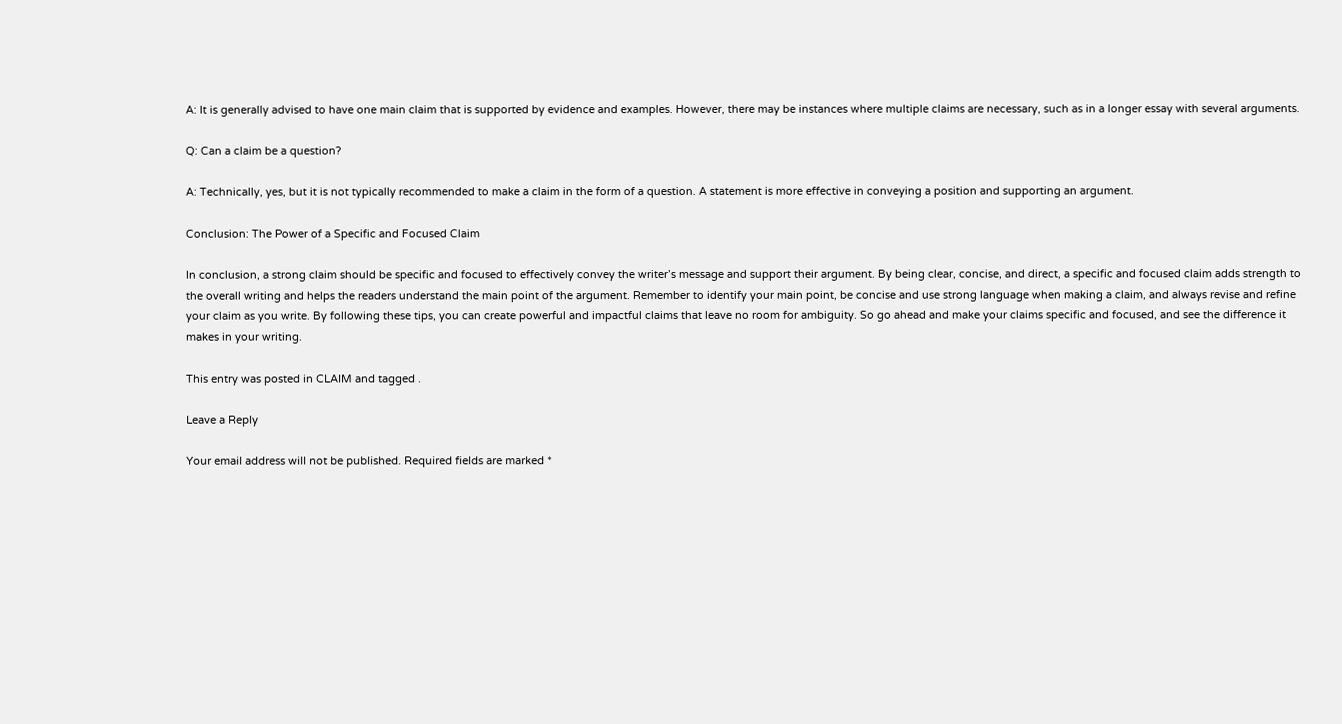A: It is generally advised to have one main claim that is supported by evidence and examples. However, there may be instances where multiple claims are necessary, such as in a longer essay with several arguments.

Q: Can a claim be a question?

A: Technically, yes, but it is not typically recommended to make a claim in the form of a question. A statement is more effective in conveying a position and supporting an argument.

Conclusion: The Power of a Specific and Focused Claim

In conclusion, a strong claim should be specific and focused to effectively convey the writer’s message and support their argument. By being clear, concise, and direct, a specific and focused claim adds strength to the overall writing and helps the readers understand the main point of the argument. Remember to identify your main point, be concise and use strong language when making a claim, and always revise and refine your claim as you write. By following these tips, you can create powerful and impactful claims that leave no room for ambiguity. So go ahead and make your claims specific and focused, and see the difference it makes in your writing.

This entry was posted in CLAIM and tagged .

Leave a Reply

Your email address will not be published. Required fields are marked *